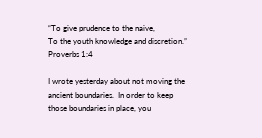“To give prudence to the naive,
To the youth knowledge and discretion.”
Proverbs 1:4

I wrote yesterday about not moving the ancient boundaries.  In order to keep those boundaries in place, you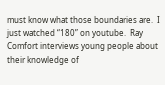must know what those boundaries are.  I just watched “180” on youtube.  Ray Comfort interviews young people about their knowledge of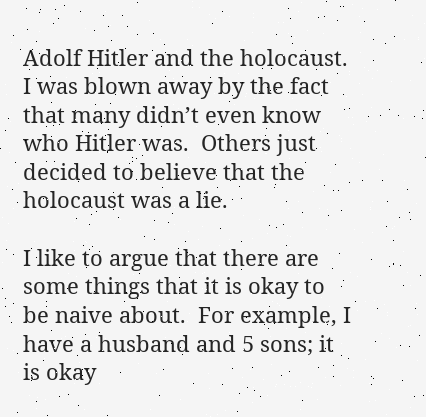Adolf Hitler and the holocaust.  I was blown away by the fact that many didn’t even know who Hitler was.  Others just decided to believe that the holocaust was a lie.

I like to argue that there are some things that it is okay to be naive about.  For example, I have a husband and 5 sons; it is okay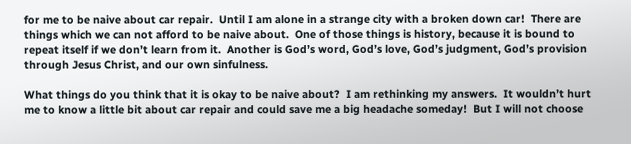for me to be naive about car repair.  Until I am alone in a strange city with a broken down car!  There are things which we can not afford to be naive about.  One of those things is history, because it is bound to repeat itself if we don’t learn from it.  Another is God’s word, God’s love, God’s judgment, God’s provision through Jesus Christ, and our own sinfulness.

What things do you think that it is okay to be naive about?  I am rethinking my answers.  It wouldn’t hurt me to know a little bit about car repair and could save me a big headache someday!  But I will not choose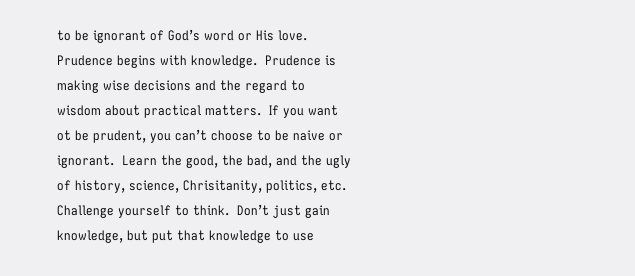to be ignorant of God’s word or His love.  Prudence begins with knowledge.  Prudence is making wise decisions and the regard to wisdom about practical matters.  If you want ot be prudent, you can’t choose to be naive or ignorant.  Learn the good, the bad, and the ugly of history, science, Chrisitanity, politics, etc.  Challenge yourself to think.  Don’t just gain knowledge, but put that knowledge to use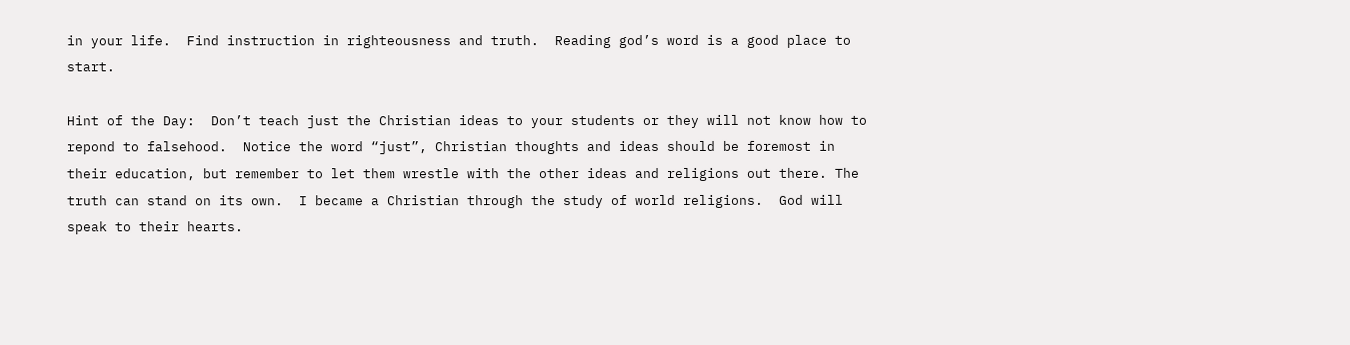in your life.  Find instruction in righteousness and truth.  Reading god’s word is a good place to start.

Hint of the Day:  Don’t teach just the Christian ideas to your students or they will not know how to repond to falsehood.  Notice the word “just”, Christian thoughts and ideas should be foremost in their education, but remember to let them wrestle with the other ideas and religions out there. The truth can stand on its own.  I became a Christian through the study of world religions.  God will speak to their hearts.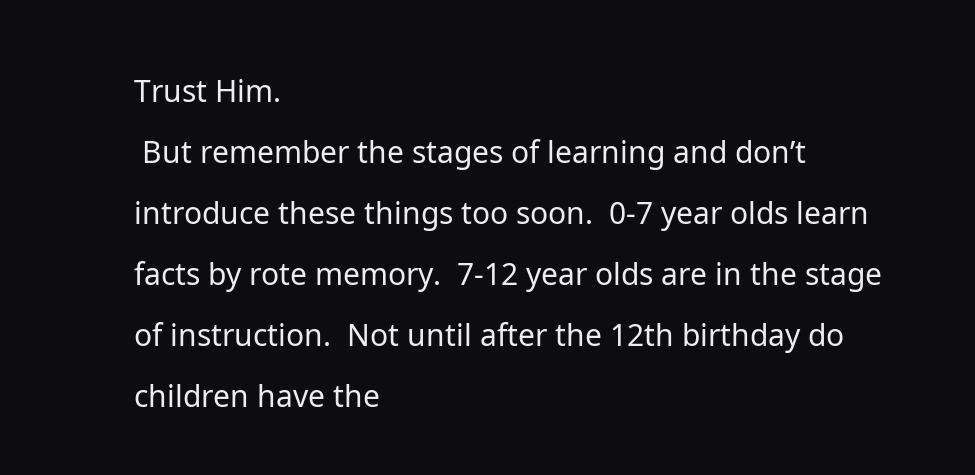Trust Him.
 But remember the stages of learning and don’t introduce these things too soon.  0-7 year olds learn facts by rote memory.  7-12 year olds are in the stage of instruction.  Not until after the 12th birthday do children have the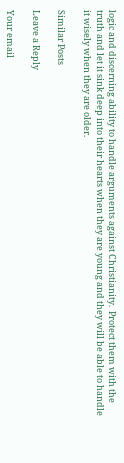logic and discerning ability to handle arguments against Christianity.  Protect them with the truth and let it sink deep into their hearts when they are young and they will be able to handle it wisely when they are older.

Similar Posts

Leave a Reply

Your email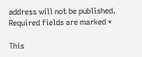address will not be published. Required fields are marked *

This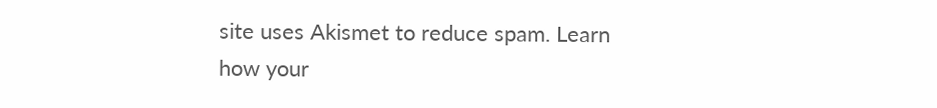site uses Akismet to reduce spam. Learn how your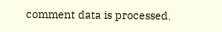comment data is processed.